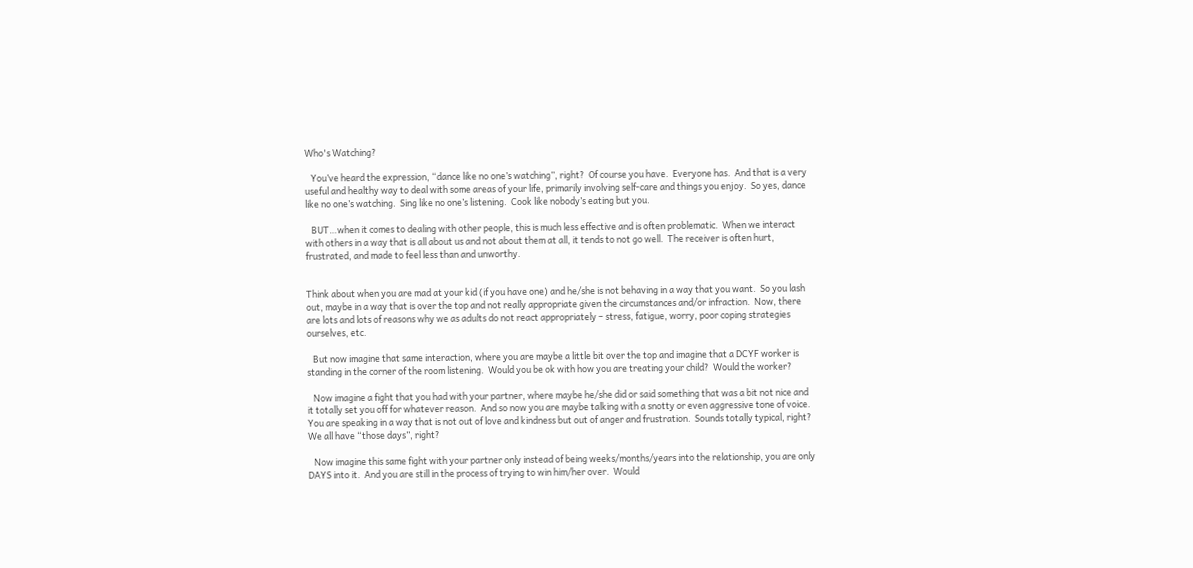Who's Watching?

   You’ve heard the expression, “dance like no one’s watching”, right?  Of course you have.  Everyone has.  And that is a very useful and healthy way to deal with some areas of your life, primarily involving self-care and things you enjoy.  So yes, dance like no one’s watching.  Sing like no one’s listening.  Cook like nobody’s eating but you.

   BUT…when it comes to dealing with other people, this is much less effective and is often problematic.  When we interact with others in a way that is all about us and not about them at all, it tends to not go well.  The receiver is often hurt, frustrated, and made to feel less than and unworthy.


Think about when you are mad at your kid (if you have one) and he/she is not behaving in a way that you want.  So you lash out, maybe in a way that is over the top and not really appropriate given the circumstances and/or infraction.  Now, there are lots and lots of reasons why we as adults do not react appropriately – stress, fatigue, worry, poor coping strategies ourselves, etc.

   But now imagine that same interaction, where you are maybe a little bit over the top and imagine that a DCYF worker is standing in the corner of the room listening.  Would you be ok with how you are treating your child?  Would the worker?

   Now imagine a fight that you had with your partner, where maybe he/she did or said something that was a bit not nice and it totally set you off for whatever reason.  And so now you are maybe talking with a snotty or even aggressive tone of voice.  You are speaking in a way that is not out of love and kindness but out of anger and frustration.  Sounds totally typical, right?  We all have “those days”, right?

   Now imagine this same fight with your partner only instead of being weeks/months/years into the relationship, you are only DAYS into it.  And you are still in the process of trying to win him/her over.  Would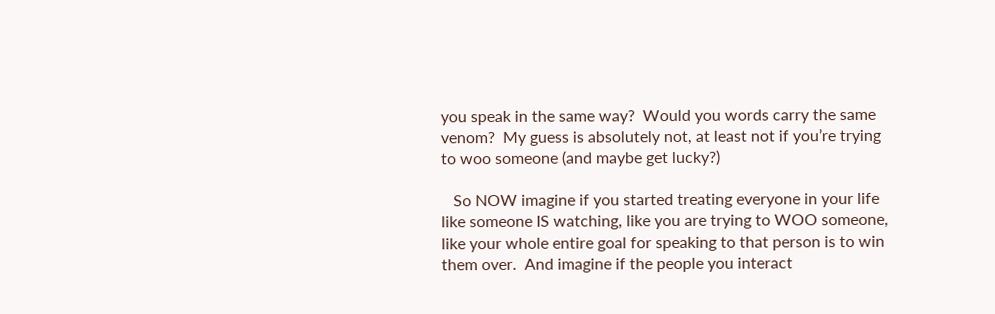you speak in the same way?  Would you words carry the same venom?  My guess is absolutely not, at least not if you’re trying to woo someone (and maybe get lucky?)

   So NOW imagine if you started treating everyone in your life like someone IS watching, like you are trying to WOO someone, like your whole entire goal for speaking to that person is to win them over.  And imagine if the people you interact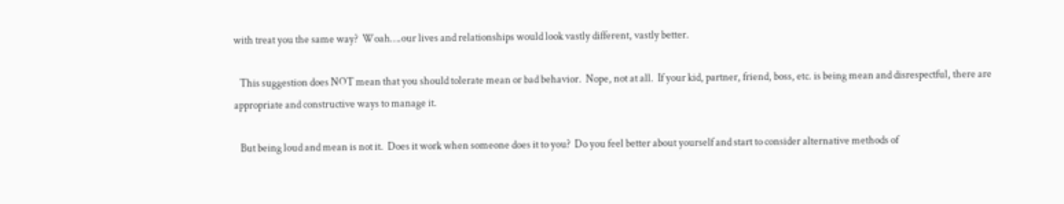with treat you the same way?  Woah….our lives and relationships would look vastly different, vastly better.

   This suggestion does NOT mean that you should tolerate mean or bad behavior.  Nope, not at all.  If your kid, partner, friend, boss, etc. is being mean and disrespectful, there are appropriate and constructive ways to manage it.

   But being loud and mean is not it.  Does it work when someone does it to you?  Do you feel better about yourself and start to consider alternative methods of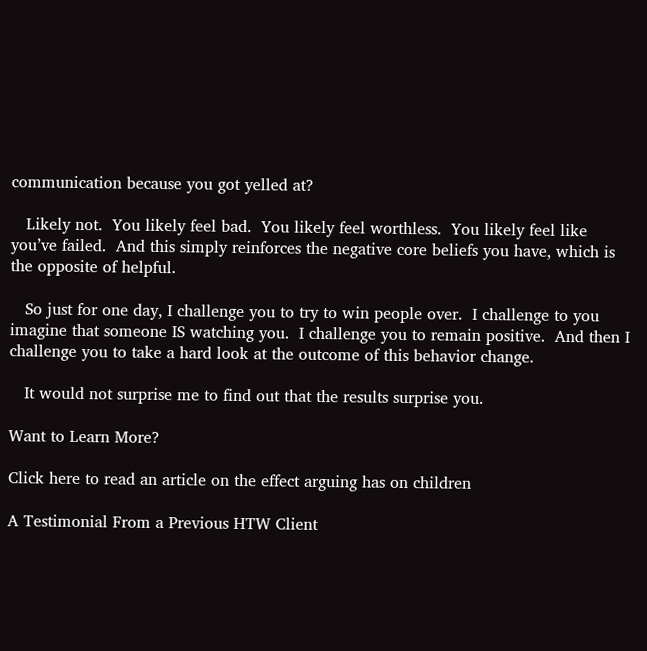communication because you got yelled at?

   Likely not.  You likely feel bad.  You likely feel worthless.  You likely feel like you’ve failed.  And this simply reinforces the negative core beliefs you have, which is the opposite of helpful.

   So just for one day, I challenge you to try to win people over.  I challenge to you imagine that someone IS watching you.  I challenge you to remain positive.  And then I challenge you to take a hard look at the outcome of this behavior change.

   It would not surprise me to find out that the results surprise you.

Want to Learn More?

Click here to read an article on the effect arguing has on children

A Testimonial From a Previous HTW Client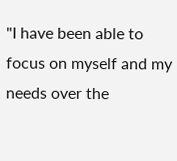"I have been able to focus on myself and my needs over the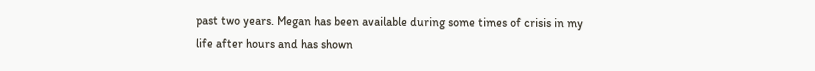past two years. Megan has been available during some times of crisis in my life after hours and has shown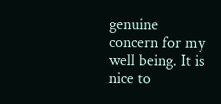genuine concern for my well being. It is nice to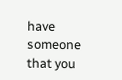have someone that you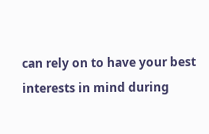can rely on to have your best interests in mind during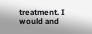treatment. I would and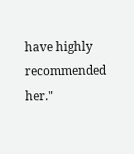have highly recommended her."